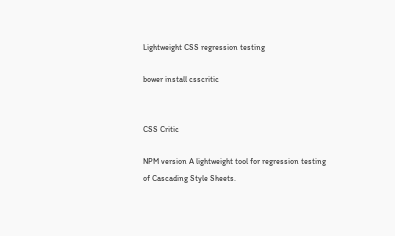Lightweight CSS regression testing

bower install csscritic


CSS Critic

NPM version A lightweight tool for regression testing of Cascading Style Sheets.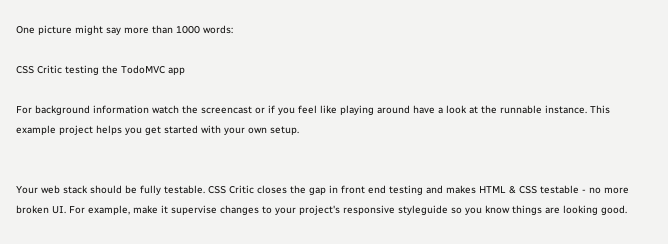One picture might say more than 1000 words:

CSS Critic testing the TodoMVC app

For background information watch the screencast or if you feel like playing around have a look at the runnable instance. This example project helps you get started with your own setup.


Your web stack should be fully testable. CSS Critic closes the gap in front end testing and makes HTML & CSS testable - no more broken UI. For example, make it supervise changes to your project's responsive styleguide so you know things are looking good.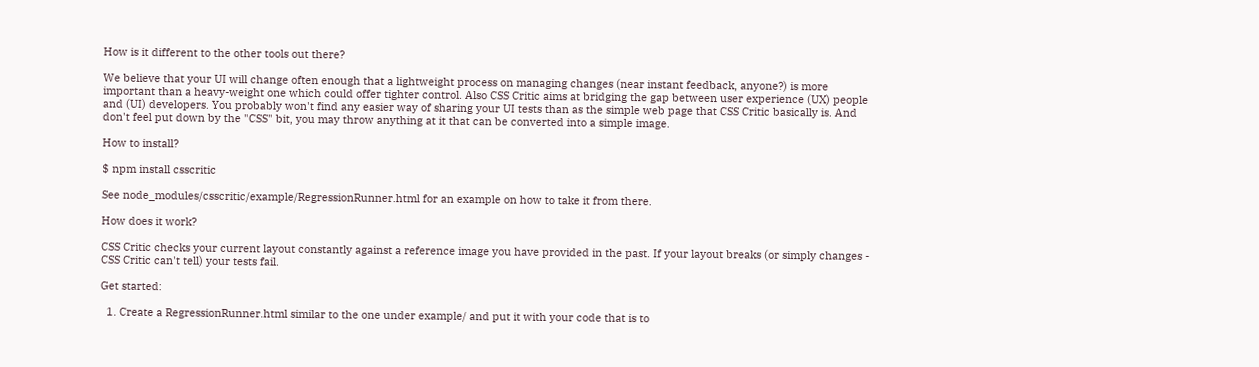How is it different to the other tools out there?

We believe that your UI will change often enough that a lightweight process on managing changes (near instant feedback, anyone?) is more important than a heavy-weight one which could offer tighter control. Also CSS Critic aims at bridging the gap between user experience (UX) people and (UI) developers. You probably won't find any easier way of sharing your UI tests than as the simple web page that CSS Critic basically is. And don't feel put down by the "CSS" bit, you may throw anything at it that can be converted into a simple image.

How to install?

$ npm install csscritic

See node_modules/csscritic/example/RegressionRunner.html for an example on how to take it from there.

How does it work?

CSS Critic checks your current layout constantly against a reference image you have provided in the past. If your layout breaks (or simply changes - CSS Critic can't tell) your tests fail.

Get started:

  1. Create a RegressionRunner.html similar to the one under example/ and put it with your code that is to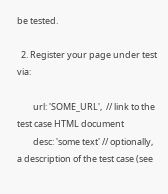be tested.

  2. Register your page under test via:

        url: 'SOME_URL',  // link to the test case HTML document
        desc: 'some text' // optionally, a description of the test case (see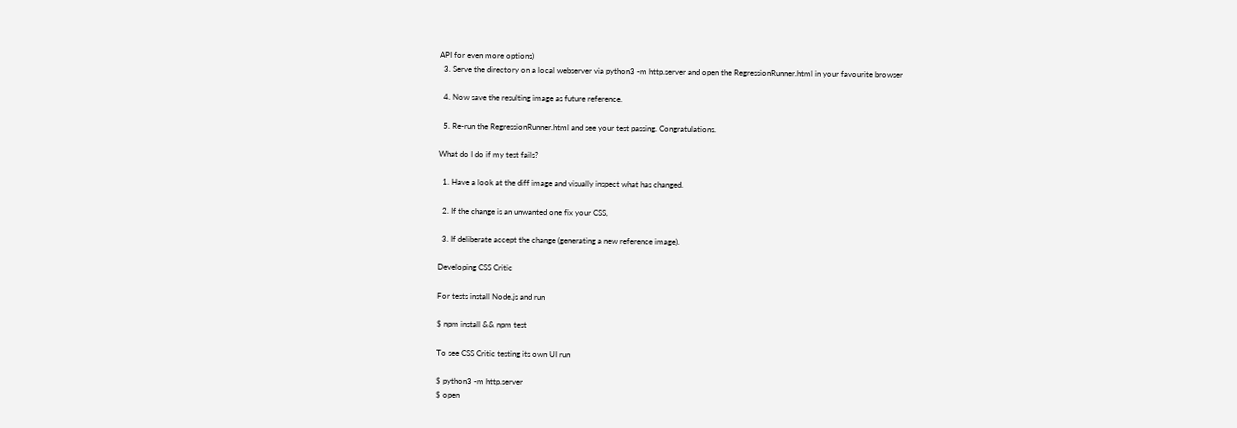API for even more options)
  3. Serve the directory on a local webserver via python3 -m http.server and open the RegressionRunner.html in your favourite browser

  4. Now save the resulting image as future reference.

  5. Re-run the RegressionRunner.html and see your test passing. Congratulations.

What do I do if my test fails?

  1. Have a look at the diff image and visually inspect what has changed.

  2. If the change is an unwanted one fix your CSS,

  3. If deliberate accept the change (generating a new reference image).

Developing CSS Critic

For tests install Node.js and run

$ npm install && npm test

To see CSS Critic testing its own UI run

$ python3 -m http.server
$ open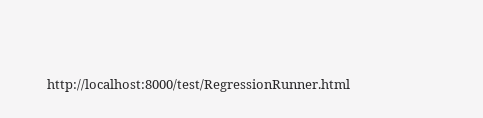http://localhost:8000/test/RegressionRunner.html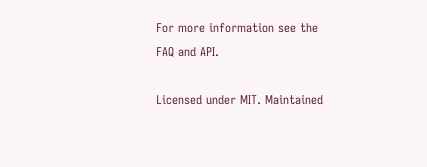For more information see the FAQ and API.

Licensed under MIT. Maintained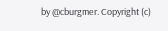by @cburgmer. Copyright (c)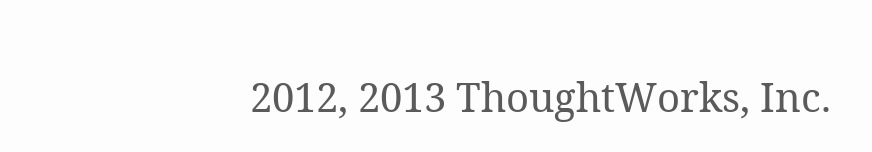2012, 2013 ThoughtWorks, Inc.